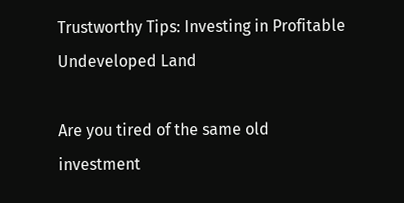Trustworthy Tips: Investing in Profitable Undeveloped Land

Are you tired of the same old investment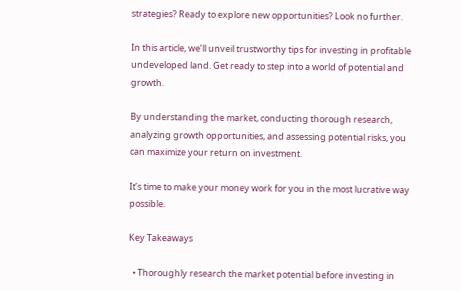strategies? Ready to explore new opportunities? Look no further.

In this article, we’ll unveil trustworthy tips for investing in profitable undeveloped land. Get ready to step into a world of potential and growth.

By understanding the market, conducting thorough research, analyzing growth opportunities, and assessing potential risks, you can maximize your return on investment.

It’s time to make your money work for you in the most lucrative way possible.

Key Takeaways

  • Thoroughly research the market potential before investing in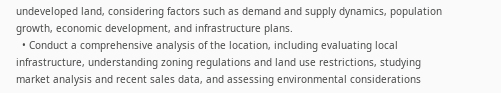undeveloped land, considering factors such as demand and supply dynamics, population growth, economic development, and infrastructure plans.
  • Conduct a comprehensive analysis of the location, including evaluating local infrastructure, understanding zoning regulations and land use restrictions, studying market analysis and recent sales data, and assessing environmental considerations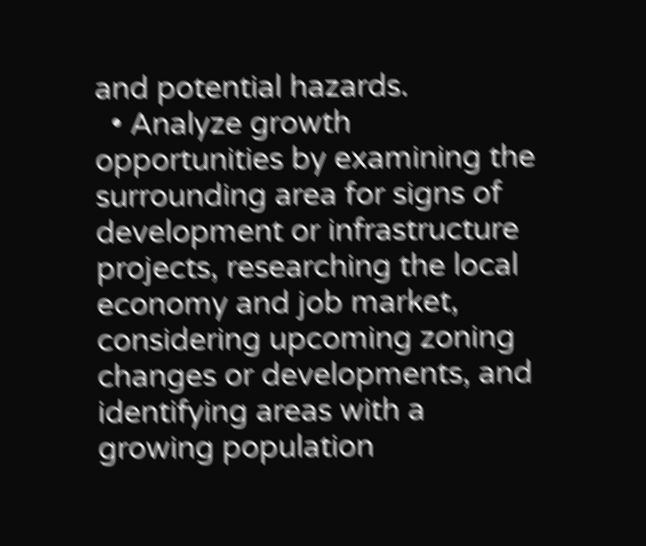and potential hazards.
  • Analyze growth opportunities by examining the surrounding area for signs of development or infrastructure projects, researching the local economy and job market, considering upcoming zoning changes or developments, and identifying areas with a growing population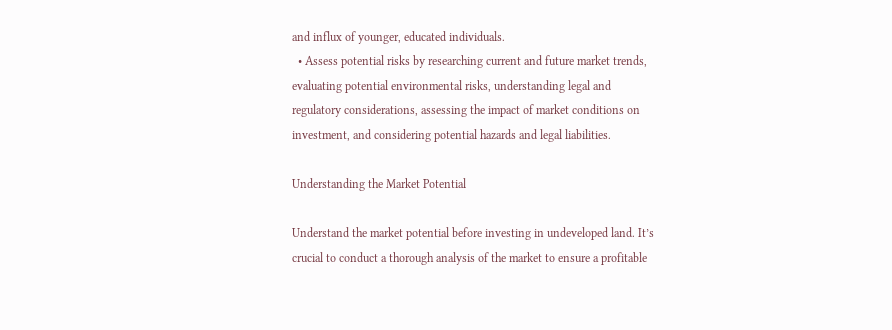and influx of younger, educated individuals.
  • Assess potential risks by researching current and future market trends, evaluating potential environmental risks, understanding legal and regulatory considerations, assessing the impact of market conditions on investment, and considering potential hazards and legal liabilities.

Understanding the Market Potential

Understand the market potential before investing in undeveloped land. It’s crucial to conduct a thorough analysis of the market to ensure a profitable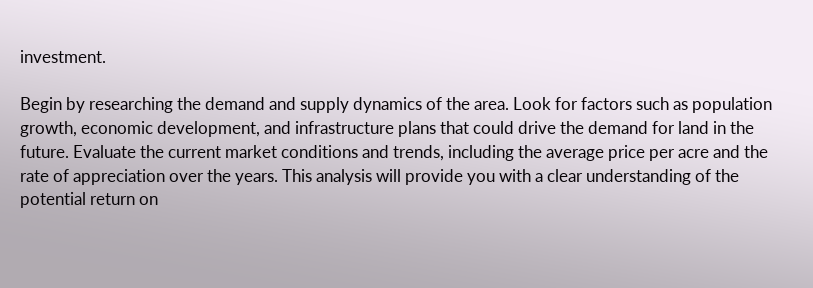investment.

Begin by researching the demand and supply dynamics of the area. Look for factors such as population growth, economic development, and infrastructure plans that could drive the demand for land in the future. Evaluate the current market conditions and trends, including the average price per acre and the rate of appreciation over the years. This analysis will provide you with a clear understanding of the potential return on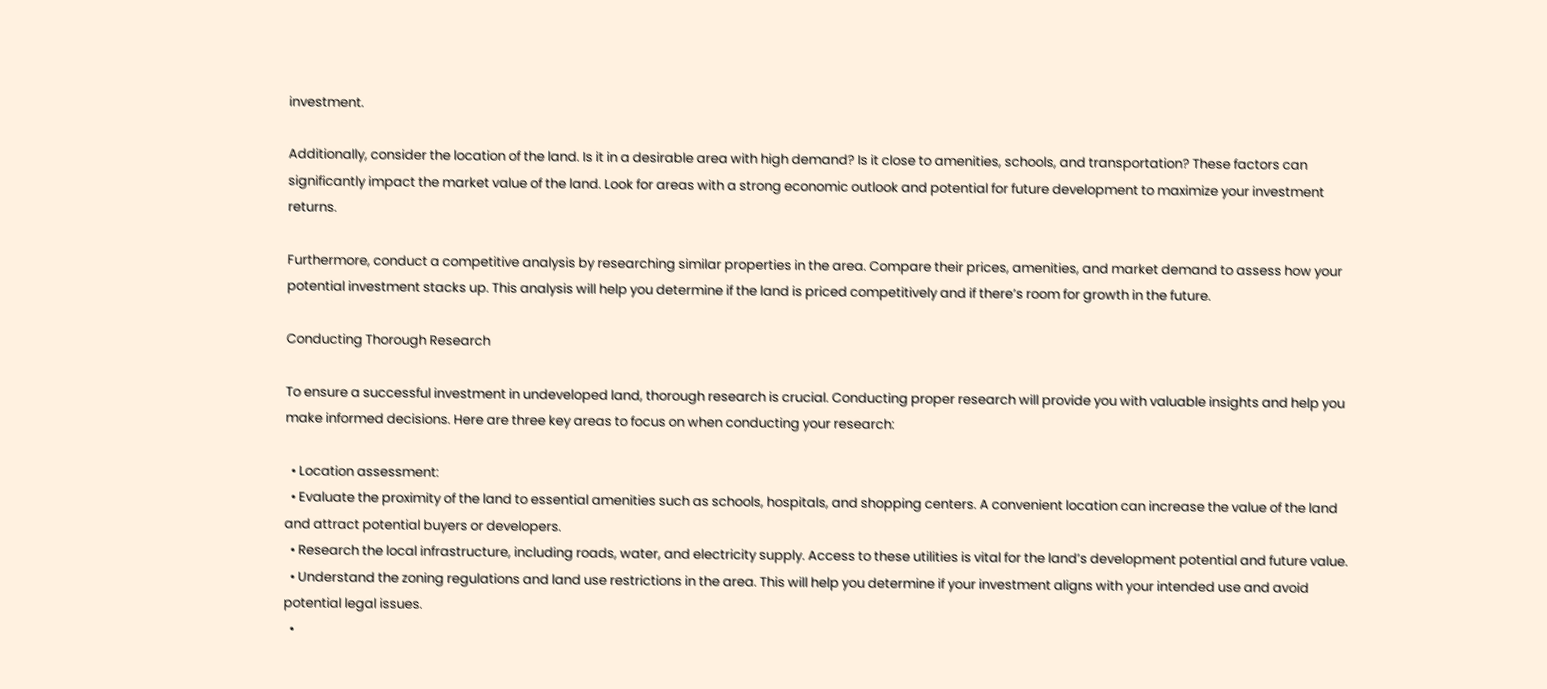investment.

Additionally, consider the location of the land. Is it in a desirable area with high demand? Is it close to amenities, schools, and transportation? These factors can significantly impact the market value of the land. Look for areas with a strong economic outlook and potential for future development to maximize your investment returns.

Furthermore, conduct a competitive analysis by researching similar properties in the area. Compare their prices, amenities, and market demand to assess how your potential investment stacks up. This analysis will help you determine if the land is priced competitively and if there’s room for growth in the future.

Conducting Thorough Research

To ensure a successful investment in undeveloped land, thorough research is crucial. Conducting proper research will provide you with valuable insights and help you make informed decisions. Here are three key areas to focus on when conducting your research:

  • Location assessment:
  • Evaluate the proximity of the land to essential amenities such as schools, hospitals, and shopping centers. A convenient location can increase the value of the land and attract potential buyers or developers.
  • Research the local infrastructure, including roads, water, and electricity supply. Access to these utilities is vital for the land’s development potential and future value.
  • Understand the zoning regulations and land use restrictions in the area. This will help you determine if your investment aligns with your intended use and avoid potential legal issues.
  •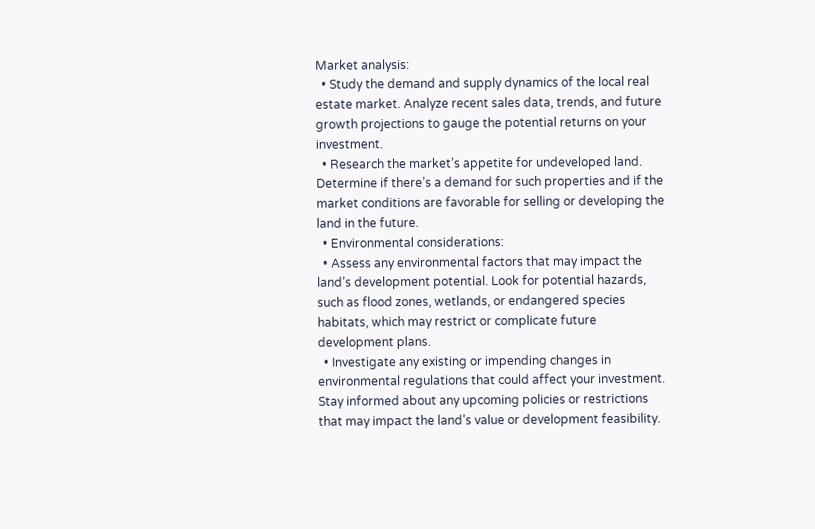Market analysis:
  • Study the demand and supply dynamics of the local real estate market. Analyze recent sales data, trends, and future growth projections to gauge the potential returns on your investment.
  • Research the market’s appetite for undeveloped land. Determine if there’s a demand for such properties and if the market conditions are favorable for selling or developing the land in the future.
  • Environmental considerations:
  • Assess any environmental factors that may impact the land’s development potential. Look for potential hazards, such as flood zones, wetlands, or endangered species habitats, which may restrict or complicate future development plans.
  • Investigate any existing or impending changes in environmental regulations that could affect your investment. Stay informed about any upcoming policies or restrictions that may impact the land’s value or development feasibility.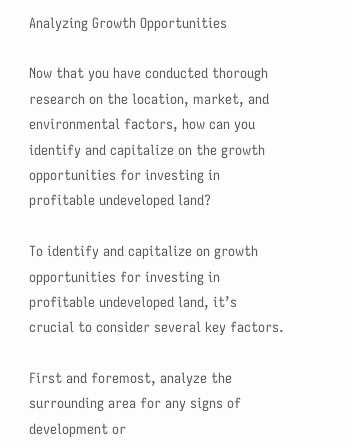Analyzing Growth Opportunities

Now that you have conducted thorough research on the location, market, and environmental factors, how can you identify and capitalize on the growth opportunities for investing in profitable undeveloped land?

To identify and capitalize on growth opportunities for investing in profitable undeveloped land, it’s crucial to consider several key factors.

First and foremost, analyze the surrounding area for any signs of development or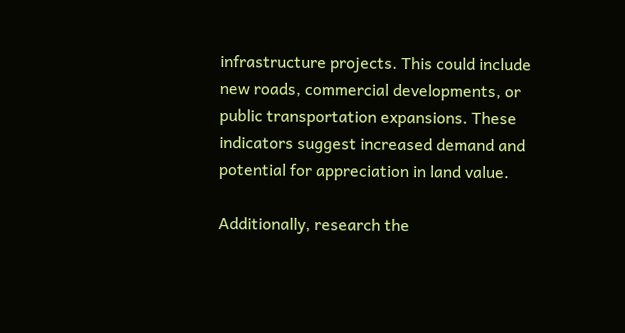infrastructure projects. This could include new roads, commercial developments, or public transportation expansions. These indicators suggest increased demand and potential for appreciation in land value.

Additionally, research the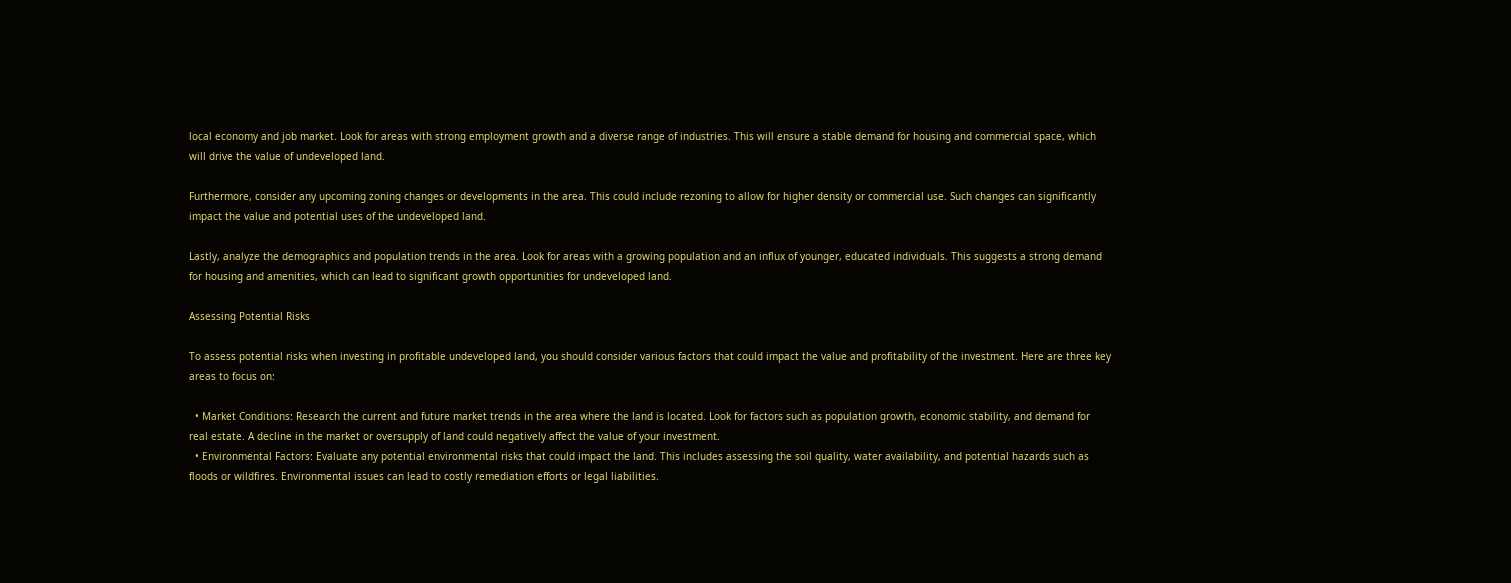local economy and job market. Look for areas with strong employment growth and a diverse range of industries. This will ensure a stable demand for housing and commercial space, which will drive the value of undeveloped land.

Furthermore, consider any upcoming zoning changes or developments in the area. This could include rezoning to allow for higher density or commercial use. Such changes can significantly impact the value and potential uses of the undeveloped land.

Lastly, analyze the demographics and population trends in the area. Look for areas with a growing population and an influx of younger, educated individuals. This suggests a strong demand for housing and amenities, which can lead to significant growth opportunities for undeveloped land.

Assessing Potential Risks

To assess potential risks when investing in profitable undeveloped land, you should consider various factors that could impact the value and profitability of the investment. Here are three key areas to focus on:

  • Market Conditions: Research the current and future market trends in the area where the land is located. Look for factors such as population growth, economic stability, and demand for real estate. A decline in the market or oversupply of land could negatively affect the value of your investment.
  • Environmental Factors: Evaluate any potential environmental risks that could impact the land. This includes assessing the soil quality, water availability, and potential hazards such as floods or wildfires. Environmental issues can lead to costly remediation efforts or legal liabilities.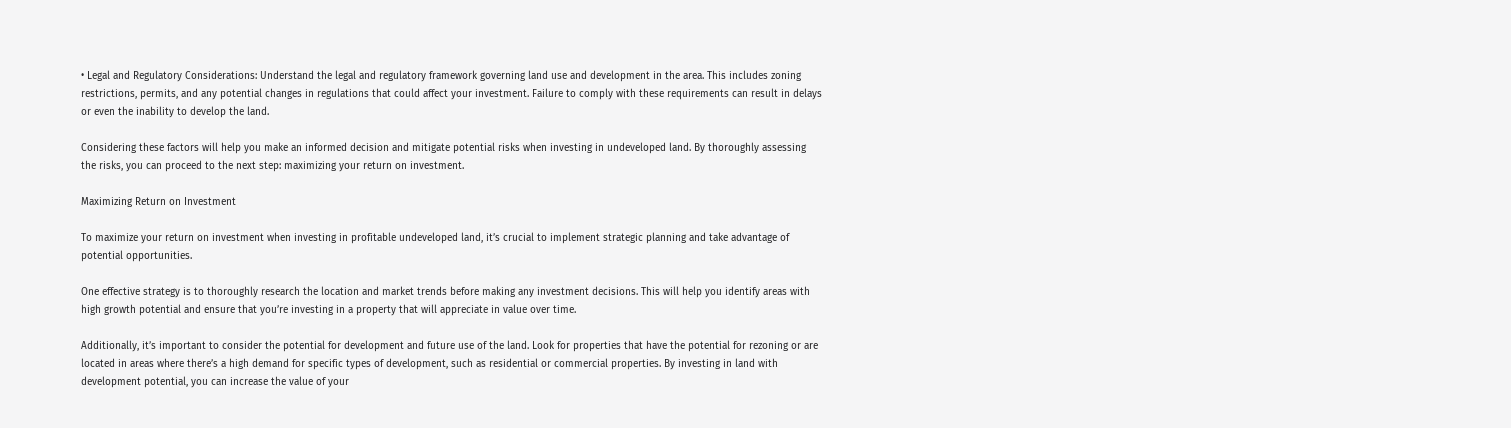• Legal and Regulatory Considerations: Understand the legal and regulatory framework governing land use and development in the area. This includes zoning restrictions, permits, and any potential changes in regulations that could affect your investment. Failure to comply with these requirements can result in delays or even the inability to develop the land.

Considering these factors will help you make an informed decision and mitigate potential risks when investing in undeveloped land. By thoroughly assessing the risks, you can proceed to the next step: maximizing your return on investment.

Maximizing Return on Investment

To maximize your return on investment when investing in profitable undeveloped land, it’s crucial to implement strategic planning and take advantage of potential opportunities.

One effective strategy is to thoroughly research the location and market trends before making any investment decisions. This will help you identify areas with high growth potential and ensure that you’re investing in a property that will appreciate in value over time.

Additionally, it’s important to consider the potential for development and future use of the land. Look for properties that have the potential for rezoning or are located in areas where there’s a high demand for specific types of development, such as residential or commercial properties. By investing in land with development potential, you can increase the value of your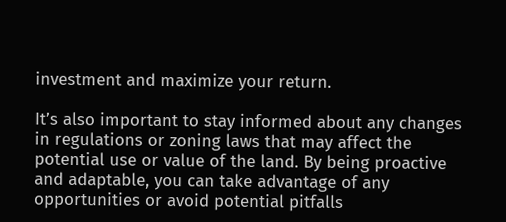investment and maximize your return.

It’s also important to stay informed about any changes in regulations or zoning laws that may affect the potential use or value of the land. By being proactive and adaptable, you can take advantage of any opportunities or avoid potential pitfalls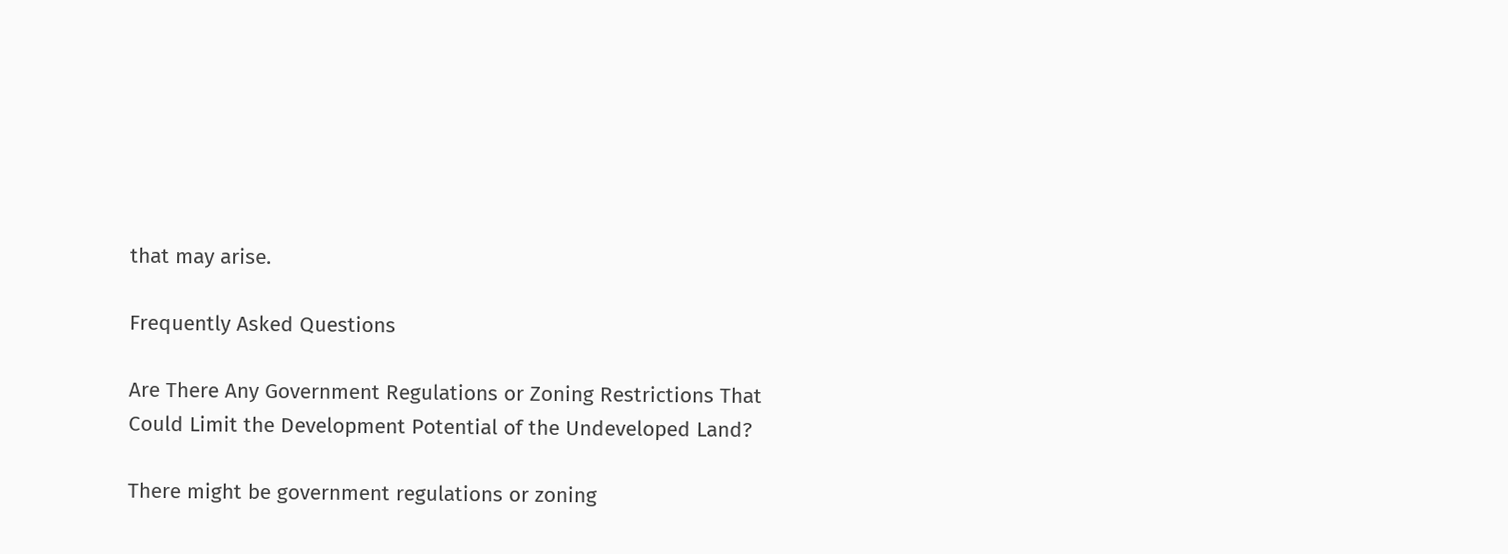that may arise.

Frequently Asked Questions

Are There Any Government Regulations or Zoning Restrictions That Could Limit the Development Potential of the Undeveloped Land?

There might be government regulations or zoning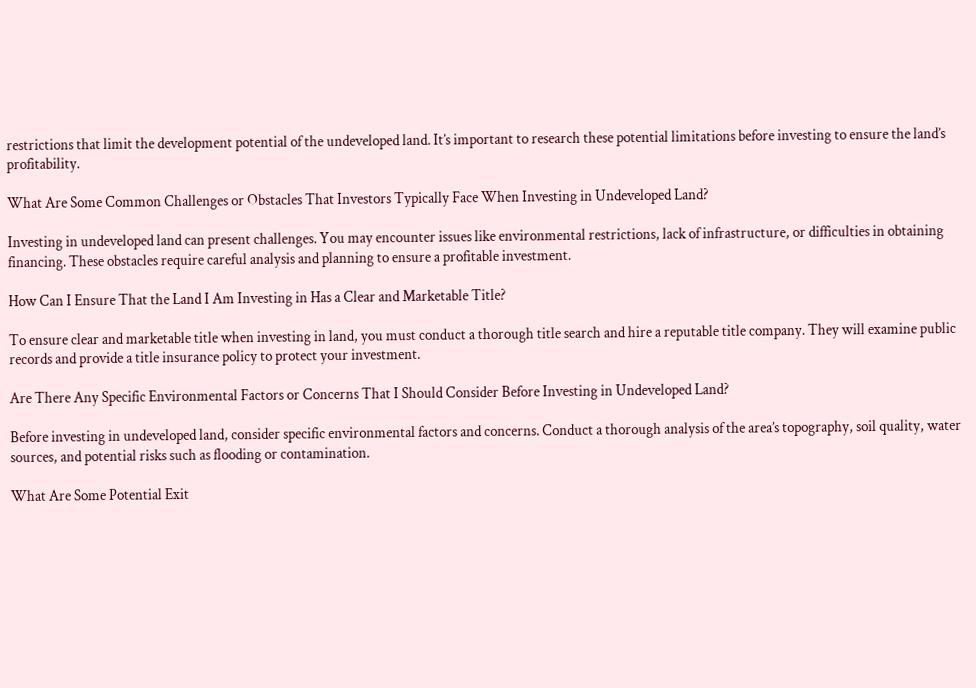restrictions that limit the development potential of the undeveloped land. It’s important to research these potential limitations before investing to ensure the land’s profitability.

What Are Some Common Challenges or Obstacles That Investors Typically Face When Investing in Undeveloped Land?

Investing in undeveloped land can present challenges. You may encounter issues like environmental restrictions, lack of infrastructure, or difficulties in obtaining financing. These obstacles require careful analysis and planning to ensure a profitable investment.

How Can I Ensure That the Land I Am Investing in Has a Clear and Marketable Title?

To ensure clear and marketable title when investing in land, you must conduct a thorough title search and hire a reputable title company. They will examine public records and provide a title insurance policy to protect your investment.

Are There Any Specific Environmental Factors or Concerns That I Should Consider Before Investing in Undeveloped Land?

Before investing in undeveloped land, consider specific environmental factors and concerns. Conduct a thorough analysis of the area’s topography, soil quality, water sources, and potential risks such as flooding or contamination.

What Are Some Potential Exit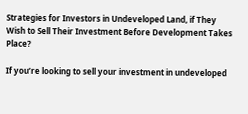Strategies for Investors in Undeveloped Land, if They Wish to Sell Their Investment Before Development Takes Place?

If you’re looking to sell your investment in undeveloped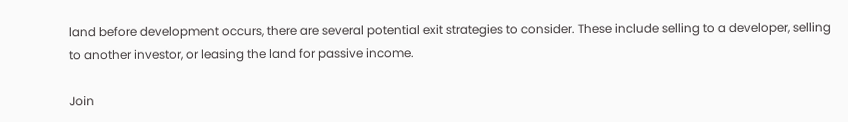land before development occurs, there are several potential exit strategies to consider. These include selling to a developer, selling to another investor, or leasing the land for passive income.

Join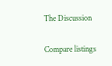The Discussion

Compare listings